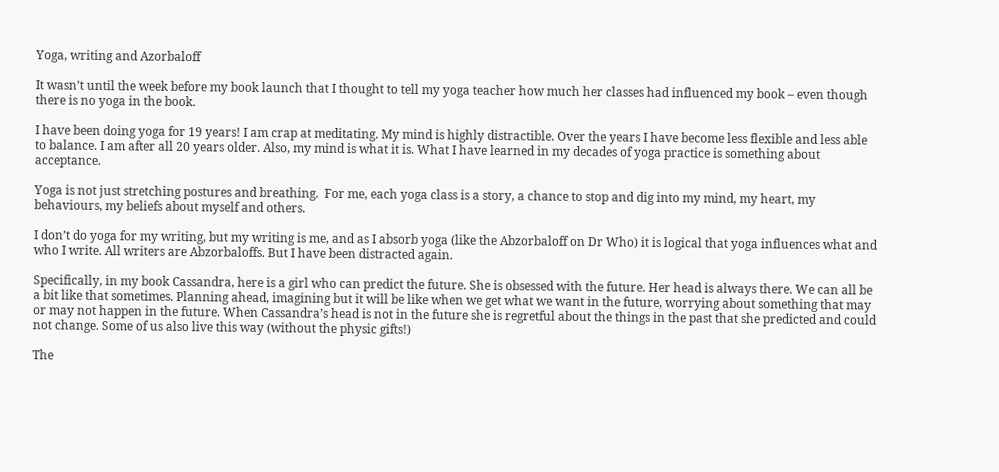Yoga, writing and Azorbaloff

It wasn’t until the week before my book launch that I thought to tell my yoga teacher how much her classes had influenced my book – even though there is no yoga in the book.

I have been doing yoga for 19 years! I am crap at meditating. My mind is highly distractible. Over the years I have become less flexible and less able to balance. I am after all 20 years older. Also, my mind is what it is. What I have learned in my decades of yoga practice is something about acceptance.

Yoga is not just stretching postures and breathing.  For me, each yoga class is a story, a chance to stop and dig into my mind, my heart, my behaviours, my beliefs about myself and others.

I don’t do yoga for my writing, but my writing is me, and as I absorb yoga (like the Abzorbaloff on Dr Who) it is logical that yoga influences what and who I write. All writers are Abzorbaloffs. But I have been distracted again.

Specifically, in my book Cassandra, here is a girl who can predict the future. She is obsessed with the future. Her head is always there. We can all be a bit like that sometimes. Planning ahead, imagining but it will be like when we get what we want in the future, worrying about something that may or may not happen in the future. When Cassandra’s head is not in the future she is regretful about the things in the past that she predicted and could not change. Some of us also live this way (without the physic gifts!)

The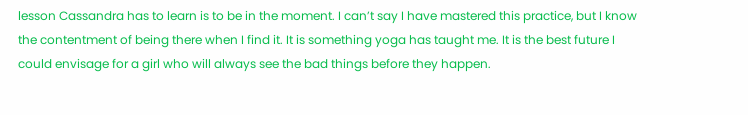lesson Cassandra has to learn is to be in the moment. I can’t say I have mastered this practice, but I know the contentment of being there when I find it. It is something yoga has taught me. It is the best future I could envisage for a girl who will always see the bad things before they happen.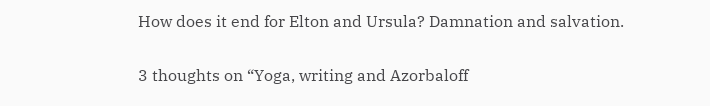How does it end for Elton and Ursula? Damnation and salvation.

3 thoughts on “Yoga, writing and Azorbaloff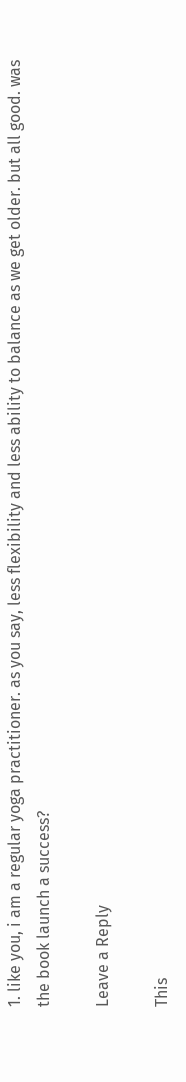1. like you, i am a regular yoga practitioner. as you say, less flexibility and less ability to balance as we get older. but all good. was the book launch a success?

Leave a Reply

This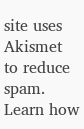site uses Akismet to reduce spam. Learn how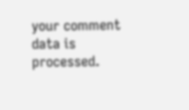your comment data is processed.